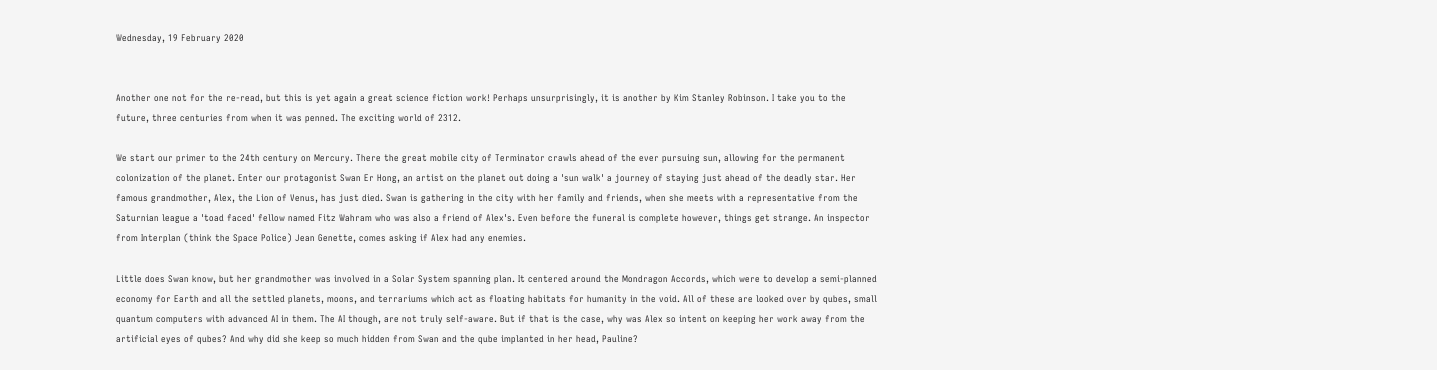Wednesday, 19 February 2020


Another one not for the re-read, but this is yet again a great science fiction work! Perhaps unsurprisingly, it is another by Kim Stanley Robinson. I take you to the future, three centuries from when it was penned. The exciting world of 2312.

We start our primer to the 24th century on Mercury. There the great mobile city of Terminator crawls ahead of the ever pursuing sun, allowing for the permanent colonization of the planet. Enter our protagonist Swan Er Hong, an artist on the planet out doing a 'sun walk' a journey of staying just ahead of the deadly star. Her famous grandmother, Alex, the Lion of Venus, has just died. Swan is gathering in the city with her family and friends, when she meets with a representative from the Saturnian league a 'toad faced' fellow named Fitz Wahram who was also a friend of Alex's. Even before the funeral is complete however, things get strange. An inspector from Interplan (think the Space Police) Jean Genette, comes asking if Alex had any enemies.

Little does Swan know, but her grandmother was involved in a Solar System spanning plan. It centered around the Mondragon Accords, which were to develop a semi-planned economy for Earth and all the settled planets, moons, and terrariums which act as floating habitats for humanity in the void. All of these are looked over by qubes, small quantum computers with advanced AI in them. The AI though, are not truly self-aware. But if that is the case, why was Alex so intent on keeping her work away from the artificial eyes of qubes? And why did she keep so much hidden from Swan and the qube implanted in her head, Pauline?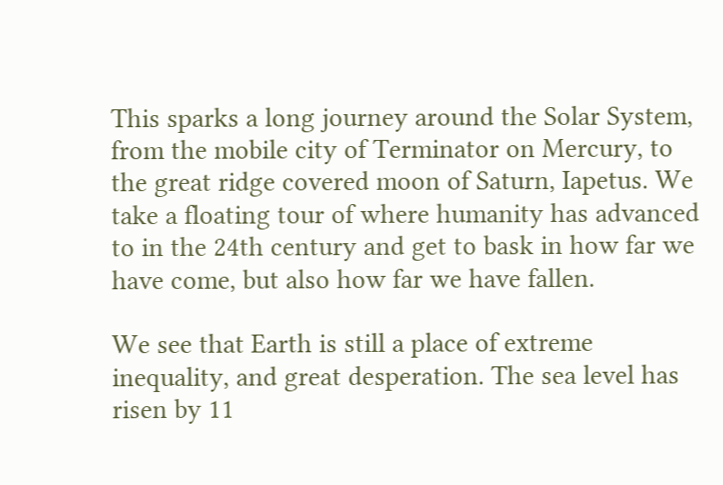This sparks a long journey around the Solar System, from the mobile city of Terminator on Mercury, to the great ridge covered moon of Saturn, Iapetus. We take a floating tour of where humanity has advanced to in the 24th century and get to bask in how far we have come, but also how far we have fallen.

We see that Earth is still a place of extreme inequality, and great desperation. The sea level has risen by 11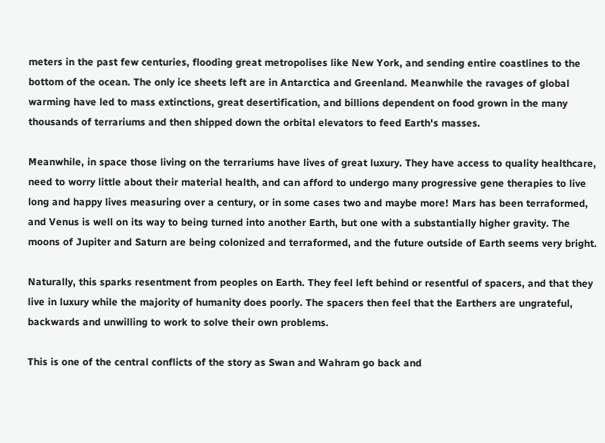meters in the past few centuries, flooding great metropolises like New York, and sending entire coastlines to the bottom of the ocean. The only ice sheets left are in Antarctica and Greenland. Meanwhile the ravages of global warming have led to mass extinctions, great desertification, and billions dependent on food grown in the many thousands of terrariums and then shipped down the orbital elevators to feed Earth's masses.

Meanwhile, in space those living on the terrariums have lives of great luxury. They have access to quality healthcare, need to worry little about their material health, and can afford to undergo many progressive gene therapies to live long and happy lives measuring over a century, or in some cases two and maybe more! Mars has been terraformed, and Venus is well on its way to being turned into another Earth, but one with a substantially higher gravity. The moons of Jupiter and Saturn are being colonized and terraformed, and the future outside of Earth seems very bright.

Naturally, this sparks resentment from peoples on Earth. They feel left behind or resentful of spacers, and that they live in luxury while the majority of humanity does poorly. The spacers then feel that the Earthers are ungrateful, backwards and unwilling to work to solve their own problems.

This is one of the central conflicts of the story as Swan and Wahram go back and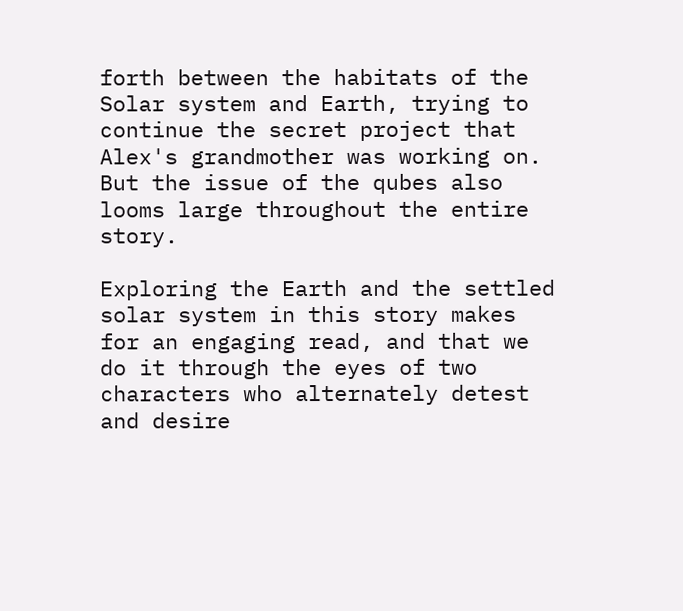forth between the habitats of the Solar system and Earth, trying to continue the secret project that Alex's grandmother was working on. But the issue of the qubes also looms large throughout the entire story.

Exploring the Earth and the settled solar system in this story makes for an engaging read, and that we do it through the eyes of two characters who alternately detest and desire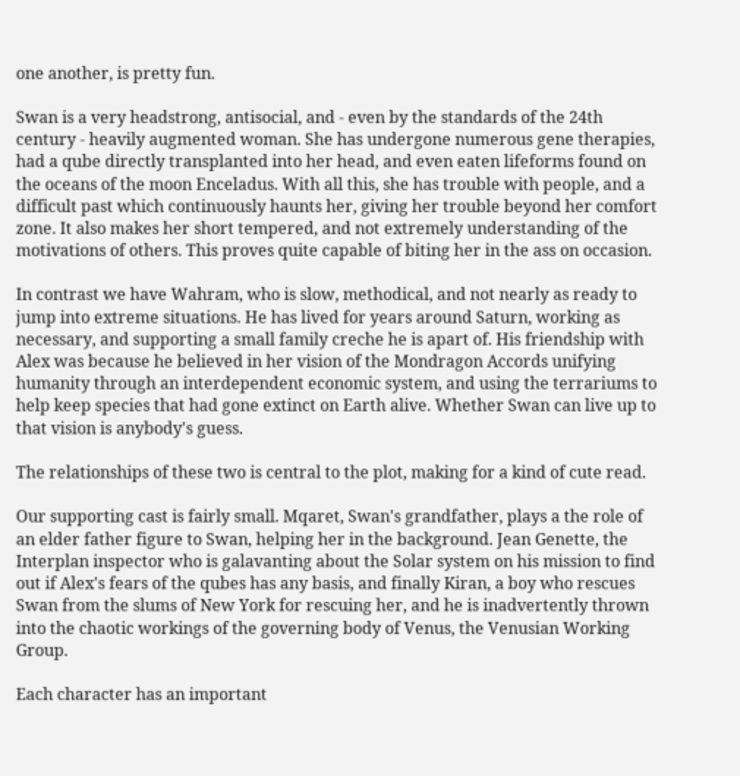one another, is pretty fun.

Swan is a very headstrong, antisocial, and - even by the standards of the 24th century - heavily augmented woman. She has undergone numerous gene therapies, had a qube directly transplanted into her head, and even eaten lifeforms found on the oceans of the moon Enceladus. With all this, she has trouble with people, and a difficult past which continuously haunts her, giving her trouble beyond her comfort zone. It also makes her short tempered, and not extremely understanding of the motivations of others. This proves quite capable of biting her in the ass on occasion.

In contrast we have Wahram, who is slow, methodical, and not nearly as ready to jump into extreme situations. He has lived for years around Saturn, working as necessary, and supporting a small family creche he is apart of. His friendship with Alex was because he believed in her vision of the Mondragon Accords unifying humanity through an interdependent economic system, and using the terrariums to help keep species that had gone extinct on Earth alive. Whether Swan can live up to that vision is anybody's guess.

The relationships of these two is central to the plot, making for a kind of cute read.

Our supporting cast is fairly small. Mqaret, Swan's grandfather, plays a the role of an elder father figure to Swan, helping her in the background. Jean Genette, the Interplan inspector who is galavanting about the Solar system on his mission to find out if Alex's fears of the qubes has any basis, and finally Kiran, a boy who rescues Swan from the slums of New York for rescuing her, and he is inadvertently thrown into the chaotic workings of the governing body of Venus, the Venusian Working Group.

Each character has an important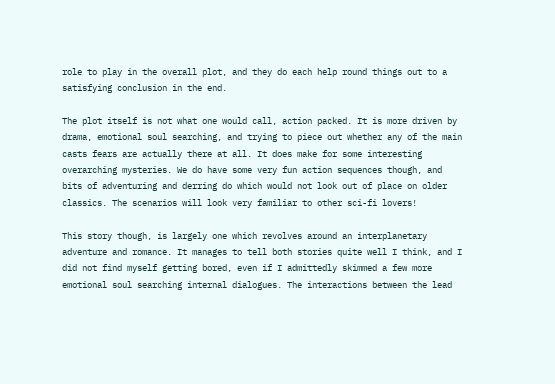role to play in the overall plot, and they do each help round things out to a satisfying conclusion in the end.

The plot itself is not what one would call, action packed. It is more driven by drama, emotional soul searching, and trying to piece out whether any of the main casts fears are actually there at all. It does make for some interesting overarching mysteries. We do have some very fun action sequences though, and bits of adventuring and derring do which would not look out of place on older classics. The scenarios will look very familiar to other sci-fi lovers!

This story though, is largely one which revolves around an interplanetary adventure and romance. It manages to tell both stories quite well I think, and I did not find myself getting bored, even if I admittedly skimmed a few more emotional soul searching internal dialogues. The interactions between the lead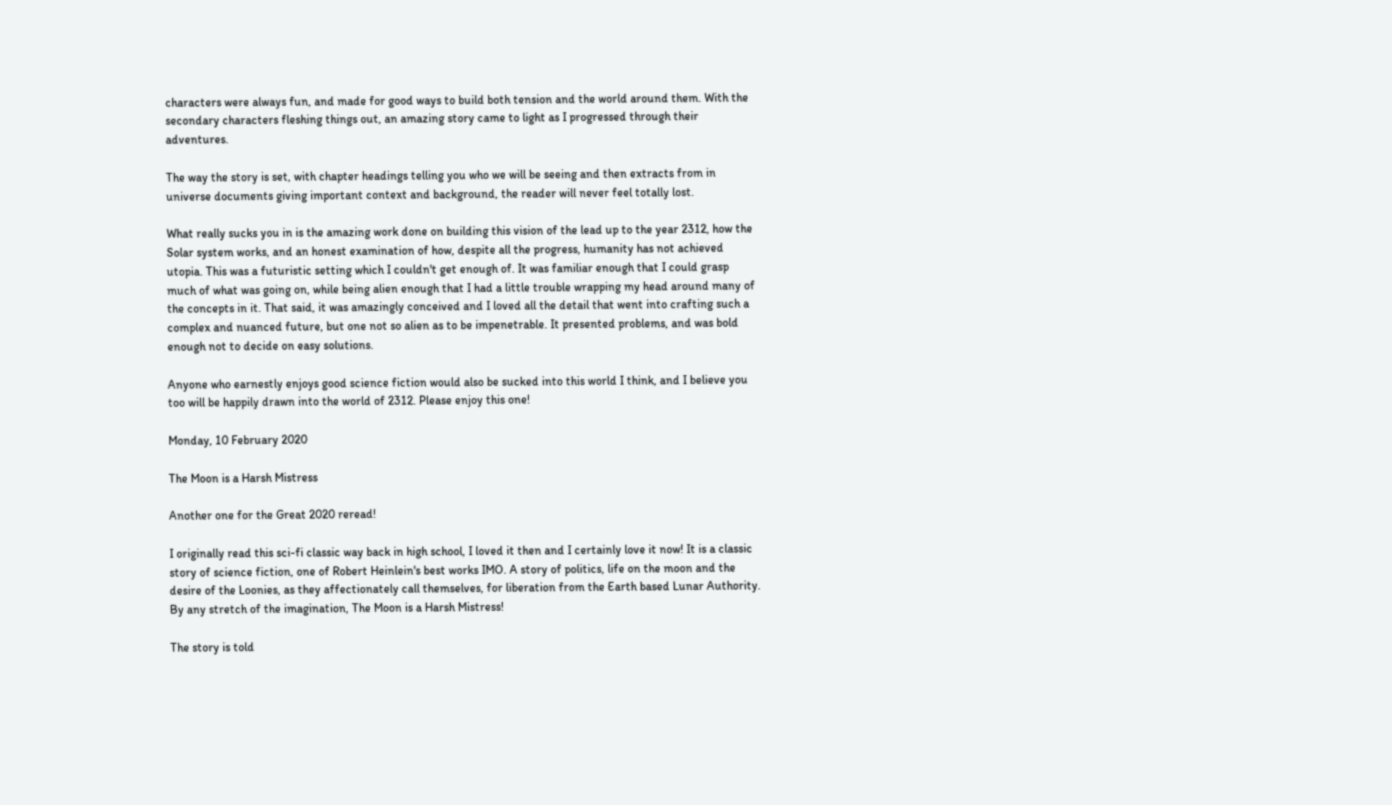characters were always fun, and made for good ways to build both tension and the world around them. With the secondary characters fleshing things out, an amazing story came to light as I progressed through their adventures.

The way the story is set, with chapter headings telling you who we will be seeing and then extracts from in universe documents giving important context and background, the reader will never feel totally lost.

What really sucks you in is the amazing work done on building this vision of the lead up to the year 2312, how the Solar system works, and an honest examination of how, despite all the progress, humanity has not achieved utopia. This was a futuristic setting which I couldn't get enough of. It was familiar enough that I could grasp much of what was going on, while being alien enough that I had a little trouble wrapping my head around many of the concepts in it. That said, it was amazingly conceived and I loved all the detail that went into crafting such a complex and nuanced future, but one not so alien as to be impenetrable. It presented problems, and was bold enough not to decide on easy solutions.

Anyone who earnestly enjoys good science fiction would also be sucked into this world I think, and I believe you too will be happily drawn into the world of 2312. Please enjoy this one!

Monday, 10 February 2020

The Moon is a Harsh Mistress

Another one for the Great 2020 reread!

I originally read this sci-fi classic way back in high school, I loved it then and I certainly love it now! It is a classic story of science fiction, one of Robert Heinlein's best works IMO. A story of politics, life on the moon and the desire of the Loonies, as they affectionately call themselves, for liberation from the Earth based Lunar Authority. By any stretch of the imagination, The Moon is a Harsh Mistress!

The story is told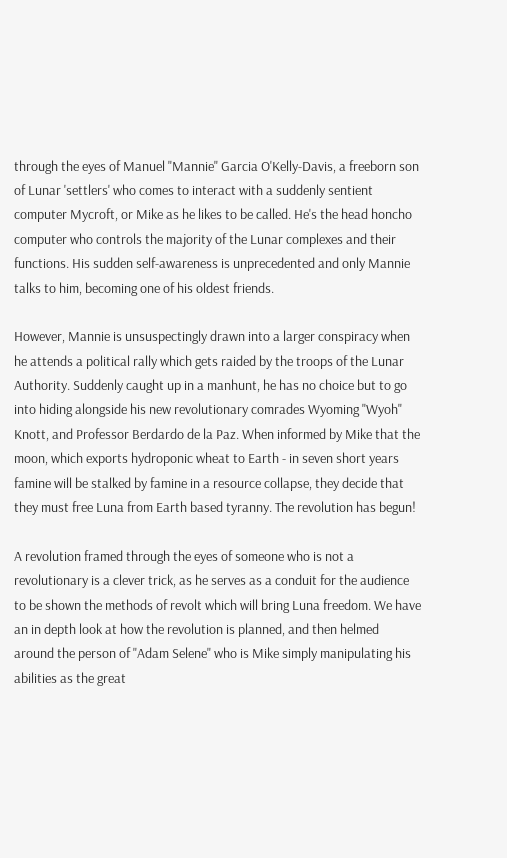through the eyes of Manuel "Mannie" Garcia O'Kelly-Davis, a freeborn son of Lunar 'settlers' who comes to interact with a suddenly sentient computer Mycroft, or Mike as he likes to be called. He's the head honcho computer who controls the majority of the Lunar complexes and their functions. His sudden self-awareness is unprecedented and only Mannie talks to him, becoming one of his oldest friends.

However, Mannie is unsuspectingly drawn into a larger conspiracy when he attends a political rally which gets raided by the troops of the Lunar Authority. Suddenly caught up in a manhunt, he has no choice but to go into hiding alongside his new revolutionary comrades Wyoming "Wyoh" Knott, and Professor Berdardo de la Paz. When informed by Mike that the moon, which exports hydroponic wheat to Earth - in seven short years famine will be stalked by famine in a resource collapse, they decide that they must free Luna from Earth based tyranny. The revolution has begun!

A revolution framed through the eyes of someone who is not a revolutionary is a clever trick, as he serves as a conduit for the audience to be shown the methods of revolt which will bring Luna freedom. We have an in depth look at how the revolution is planned, and then helmed around the person of "Adam Selene" who is Mike simply manipulating his abilities as the great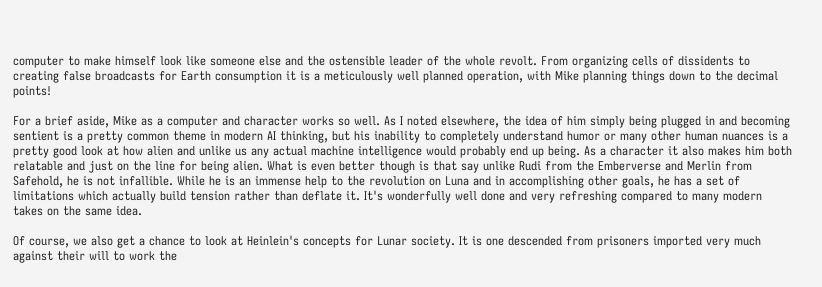computer to make himself look like someone else and the ostensible leader of the whole revolt. From organizing cells of dissidents to creating false broadcasts for Earth consumption it is a meticulously well planned operation, with Mike planning things down to the decimal points!

For a brief aside, Mike as a computer and character works so well. As I noted elsewhere, the idea of him simply being plugged in and becoming sentient is a pretty common theme in modern AI thinking, but his inability to completely understand humor or many other human nuances is a pretty good look at how alien and unlike us any actual machine intelligence would probably end up being. As a character it also makes him both relatable and just on the line for being alien. What is even better though is that say unlike Rudi from the Emberverse and Merlin from Safehold, he is not infallible. While he is an immense help to the revolution on Luna and in accomplishing other goals, he has a set of limitations which actually build tension rather than deflate it. It's wonderfully well done and very refreshing compared to many modern takes on the same idea.

Of course, we also get a chance to look at Heinlein's concepts for Lunar society. It is one descended from prisoners imported very much against their will to work the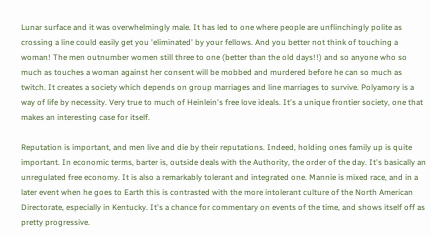Lunar surface and it was overwhelmingly male. It has led to one where people are unflinchingly polite as crossing a line could easily get you 'eliminated' by your fellows. And you better not think of touching a woman! The men outnumber women still three to one (better than the old days!!) and so anyone who so much as touches a woman against her consent will be mobbed and murdered before he can so much as twitch. It creates a society which depends on group marriages and line marriages to survive. Polyamory is a way of life by necessity. Very true to much of Heinlein's free love ideals. It's a unique frontier society, one that makes an interesting case for itself.

Reputation is important, and men live and die by their reputations. Indeed, holding ones family up is quite important. In economic terms, barter is, outside deals with the Authority, the order of the day. It's basically an unregulated free economy. It is also a remarkably tolerant and integrated one. Mannie is mixed race, and in a later event when he goes to Earth this is contrasted with the more intolerant culture of the North American Directorate, especially in Kentucky. It's a chance for commentary on events of the time, and shows itself off as pretty progressive.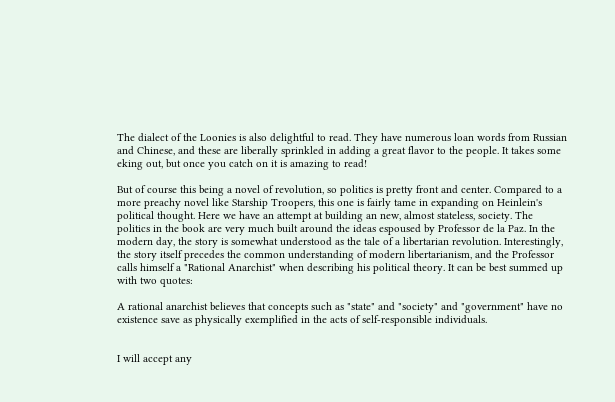The dialect of the Loonies is also delightful to read. They have numerous loan words from Russian and Chinese, and these are liberally sprinkled in adding a great flavor to the people. It takes some eking out, but once you catch on it is amazing to read!

But of course this being a novel of revolution, so politics is pretty front and center. Compared to a more preachy novel like Starship Troopers, this one is fairly tame in expanding on Heinlein's political thought. Here we have an attempt at building an new, almost stateless, society. The politics in the book are very much built around the ideas espoused by Professor de la Paz. In the modern day, the story is somewhat understood as the tale of a libertarian revolution. Interestingly, the story itself precedes the common understanding of modern libertarianism, and the Professor calls himself a "Rational Anarchist" when describing his political theory. It can be best summed up with two quotes:

A rational anarchist believes that concepts such as "state" and "society" and "government" have no existence save as physically exemplified in the acts of self-responsible individuals.


I will accept any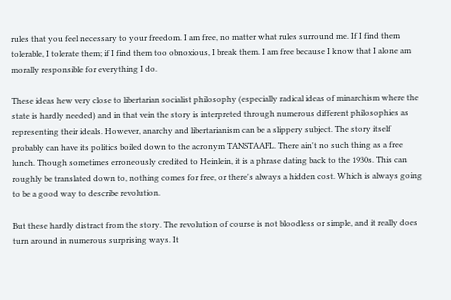rules that you feel necessary to your freedom. I am free, no matter what rules surround me. If I find them tolerable, I tolerate them; if I find them too obnoxious, I break them. I am free because I know that I alone am morally responsible for everything I do.

These ideas hew very close to libertarian socialist philosophy (especially radical ideas of minarchism where the state is hardly needed) and in that vein the story is interpreted through numerous different philosophies as representing their ideals. However, anarchy and libertarianism can be a slippery subject. The story itself probably can have its politics boiled down to the acronym TANSTAAFL. There ain't no such thing as a free lunch. Though sometimes erroneously credited to Heinlein, it is a phrase dating back to the 1930s. This can roughly be translated down to, nothing comes for free, or there's always a hidden cost. Which is always going to be a good way to describe revolution.

But these hardly distract from the story. The revolution of course is not bloodless or simple, and it really does turn around in numerous surprising ways. It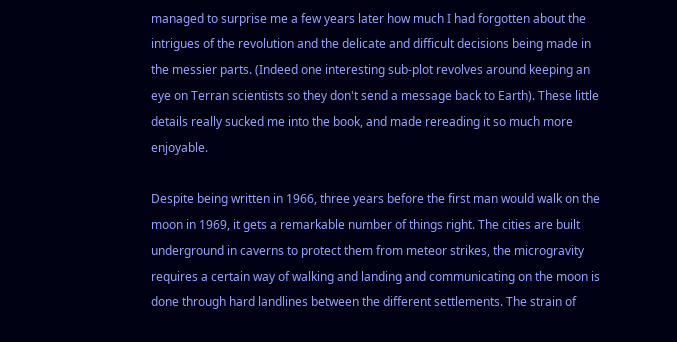managed to surprise me a few years later how much I had forgotten about the intrigues of the revolution and the delicate and difficult decisions being made in the messier parts. (Indeed one interesting sub-plot revolves around keeping an eye on Terran scientists so they don't send a message back to Earth). These little details really sucked me into the book, and made rereading it so much more enjoyable.

Despite being written in 1966, three years before the first man would walk on the moon in 1969, it gets a remarkable number of things right. The cities are built underground in caverns to protect them from meteor strikes, the microgravity requires a certain way of walking and landing and communicating on the moon is done through hard landlines between the different settlements. The strain of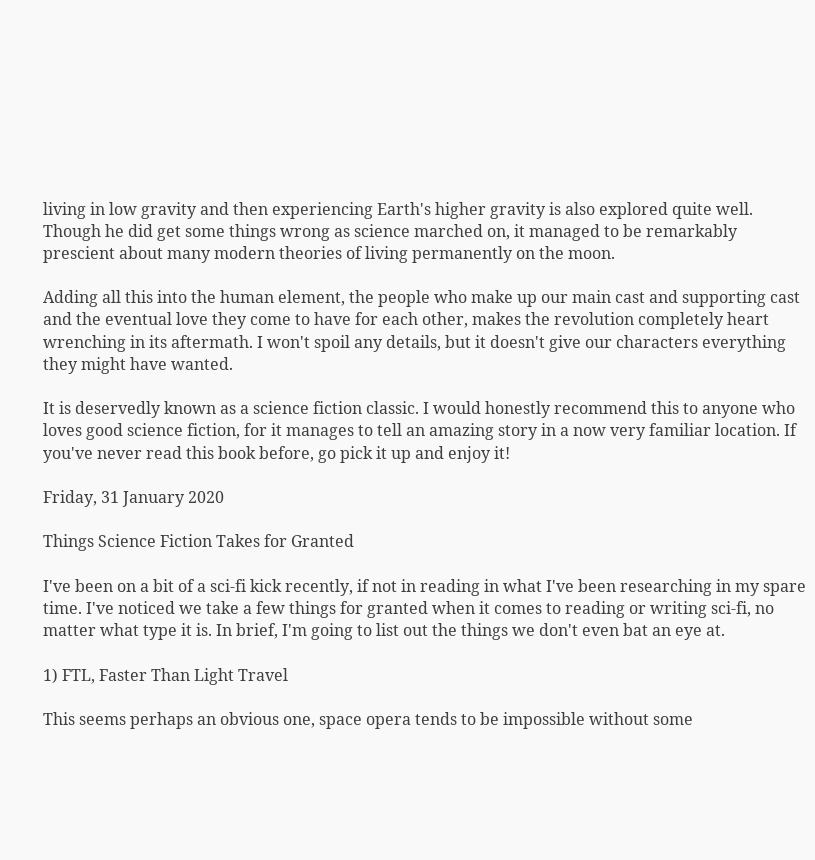living in low gravity and then experiencing Earth's higher gravity is also explored quite well. Though he did get some things wrong as science marched on, it managed to be remarkably prescient about many modern theories of living permanently on the moon.

Adding all this into the human element, the people who make up our main cast and supporting cast and the eventual love they come to have for each other, makes the revolution completely heart wrenching in its aftermath. I won't spoil any details, but it doesn't give our characters everything they might have wanted.

It is deservedly known as a science fiction classic. I would honestly recommend this to anyone who loves good science fiction, for it manages to tell an amazing story in a now very familiar location. If you've never read this book before, go pick it up and enjoy it!

Friday, 31 January 2020

Things Science Fiction Takes for Granted

I've been on a bit of a sci-fi kick recently, if not in reading in what I've been researching in my spare time. I've noticed we take a few things for granted when it comes to reading or writing sci-fi, no matter what type it is. In brief, I'm going to list out the things we don't even bat an eye at.

1) FTL, Faster Than Light Travel

This seems perhaps an obvious one, space opera tends to be impossible without some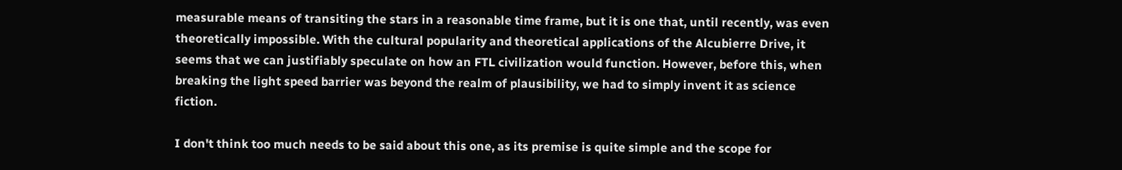measurable means of transiting the stars in a reasonable time frame, but it is one that, until recently, was even theoretically impossible. With the cultural popularity and theoretical applications of the Alcubierre Drive, it seems that we can justifiably speculate on how an FTL civilization would function. However, before this, when breaking the light speed barrier was beyond the realm of plausibility, we had to simply invent it as science fiction.

I don't think too much needs to be said about this one, as its premise is quite simple and the scope for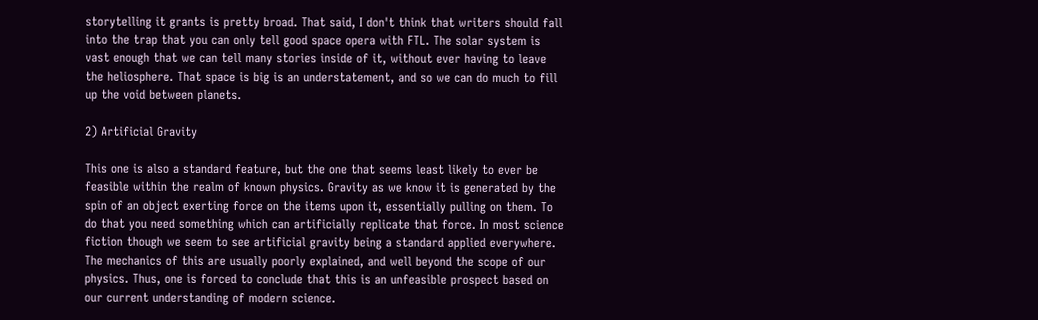storytelling it grants is pretty broad. That said, I don't think that writers should fall into the trap that you can only tell good space opera with FTL. The solar system is vast enough that we can tell many stories inside of it, without ever having to leave the heliosphere. That space is big is an understatement, and so we can do much to fill up the void between planets.

2) Artificial Gravity

This one is also a standard feature, but the one that seems least likely to ever be feasible within the realm of known physics. Gravity as we know it is generated by the spin of an object exerting force on the items upon it, essentially pulling on them. To do that you need something which can artificially replicate that force. In most science fiction though we seem to see artificial gravity being a standard applied everywhere. The mechanics of this are usually poorly explained, and well beyond the scope of our physics. Thus, one is forced to conclude that this is an unfeasible prospect based on our current understanding of modern science.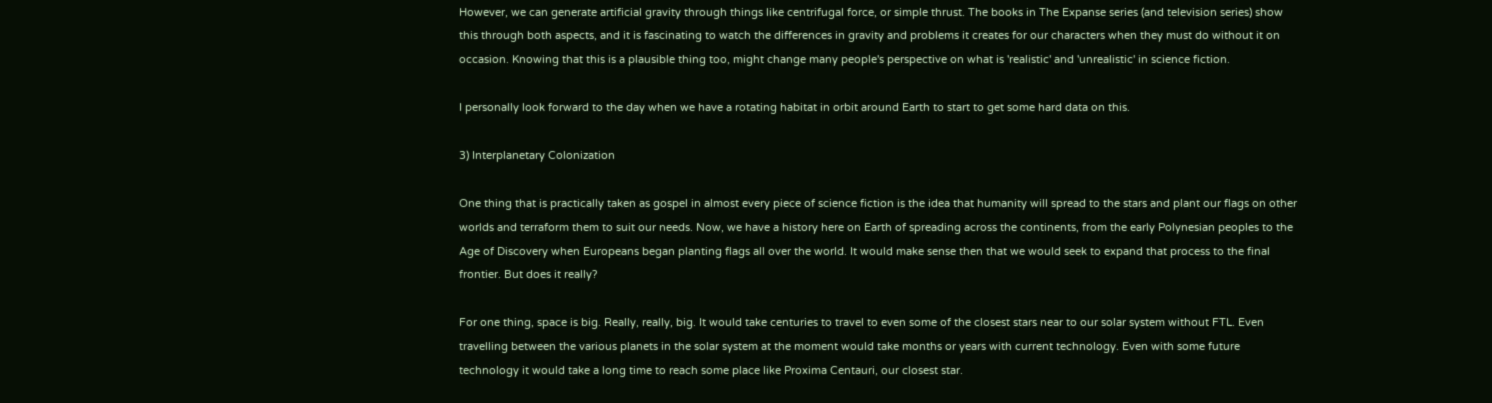However, we can generate artificial gravity through things like centrifugal force, or simple thrust. The books in The Expanse series (and television series) show this through both aspects, and it is fascinating to watch the differences in gravity and problems it creates for our characters when they must do without it on occasion. Knowing that this is a plausible thing too, might change many people's perspective on what is 'realistic' and 'unrealistic' in science fiction.

I personally look forward to the day when we have a rotating habitat in orbit around Earth to start to get some hard data on this.

3) Interplanetary Colonization

One thing that is practically taken as gospel in almost every piece of science fiction is the idea that humanity will spread to the stars and plant our flags on other worlds and terraform them to suit our needs. Now, we have a history here on Earth of spreading across the continents, from the early Polynesian peoples to the Age of Discovery when Europeans began planting flags all over the world. It would make sense then that we would seek to expand that process to the final frontier. But does it really?

For one thing, space is big. Really, really, big. It would take centuries to travel to even some of the closest stars near to our solar system without FTL. Even travelling between the various planets in the solar system at the moment would take months or years with current technology. Even with some future technology it would take a long time to reach some place like Proxima Centauri, our closest star.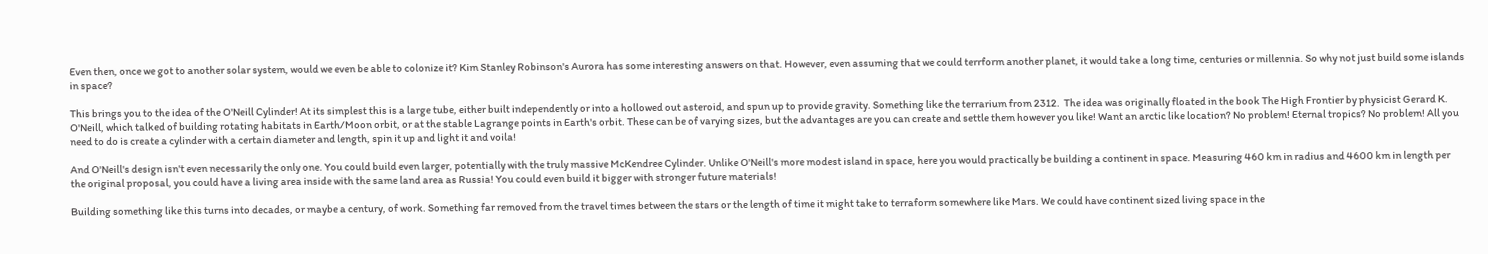Even then, once we got to another solar system, would we even be able to colonize it? Kim Stanley Robinson's Aurora has some interesting answers on that. However, even assuming that we could terrform another planet, it would take a long time, centuries or millennia. So why not just build some islands in space?

This brings you to the idea of the O'Neill Cylinder! At its simplest this is a large tube, either built independently or into a hollowed out asteroid, and spun up to provide gravity. Something like the terrarium from 2312.  The idea was originally floated in the book The High Frontier by physicist Gerard K. O'Neill, which talked of building rotating habitats in Earth/Moon orbit, or at the stable Lagrange points in Earth's orbit. These can be of varying sizes, but the advantages are you can create and settle them however you like! Want an arctic like location? No problem! Eternal tropics? No problem! All you need to do is create a cylinder with a certain diameter and length, spin it up and light it and voila!

And O'Neill's design isn't even necessarily the only one. You could build even larger, potentially with the truly massive McKendree Cylinder. Unlike O'Neill's more modest island in space, here you would practically be building a continent in space. Measuring 460 km in radius and 4600 km in length per the original proposal, you could have a living area inside with the same land area as Russia! You could even build it bigger with stronger future materials!

Building something like this turns into decades, or maybe a century, of work. Something far removed from the travel times between the stars or the length of time it might take to terraform somewhere like Mars. We could have continent sized living space in the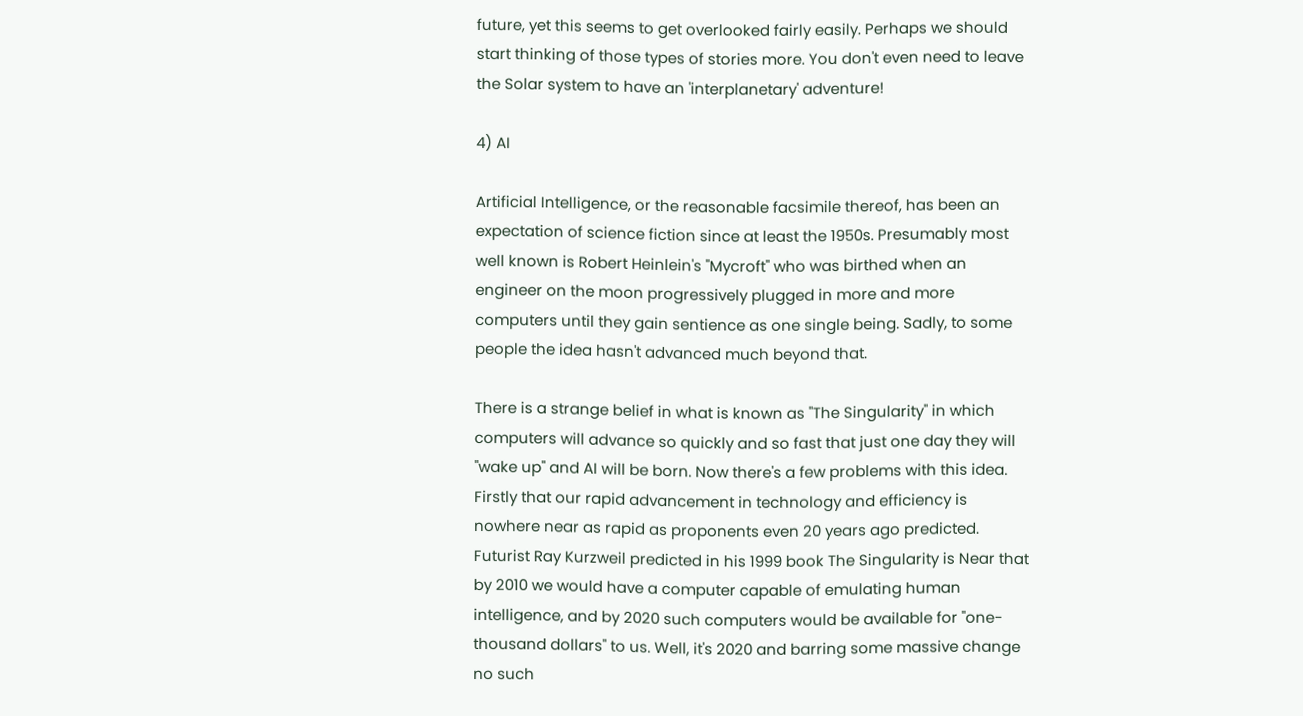future, yet this seems to get overlooked fairly easily. Perhaps we should start thinking of those types of stories more. You don't even need to leave the Solar system to have an 'interplanetary' adventure!

4) AI

Artificial Intelligence, or the reasonable facsimile thereof, has been an expectation of science fiction since at least the 1950s. Presumably most well known is Robert Heinlein's "Mycroft" who was birthed when an engineer on the moon progressively plugged in more and more computers until they gain sentience as one single being. Sadly, to some people the idea hasn't advanced much beyond that.

There is a strange belief in what is known as "The Singularity" in which computers will advance so quickly and so fast that just one day they will "wake up" and AI will be born. Now there's a few problems with this idea. Firstly that our rapid advancement in technology and efficiency is nowhere near as rapid as proponents even 20 years ago predicted. Futurist Ray Kurzweil predicted in his 1999 book The Singularity is Near that by 2010 we would have a computer capable of emulating human intelligence, and by 2020 such computers would be available for "one-thousand dollars" to us. Well, it's 2020 and barring some massive change no such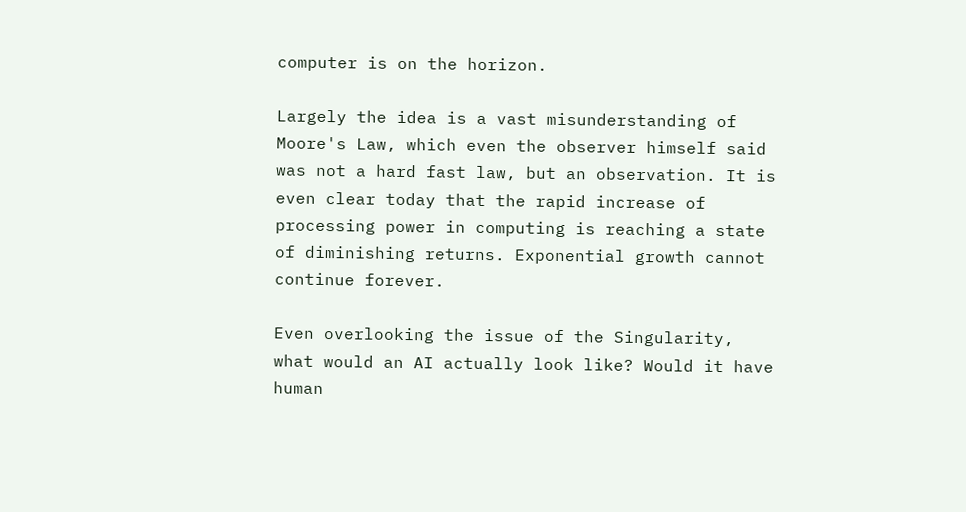computer is on the horizon.

Largely the idea is a vast misunderstanding of Moore's Law, which even the observer himself said was not a hard fast law, but an observation. It is even clear today that the rapid increase of processing power in computing is reaching a state of diminishing returns. Exponential growth cannot continue forever.

Even overlooking the issue of the Singularity, what would an AI actually look like? Would it have human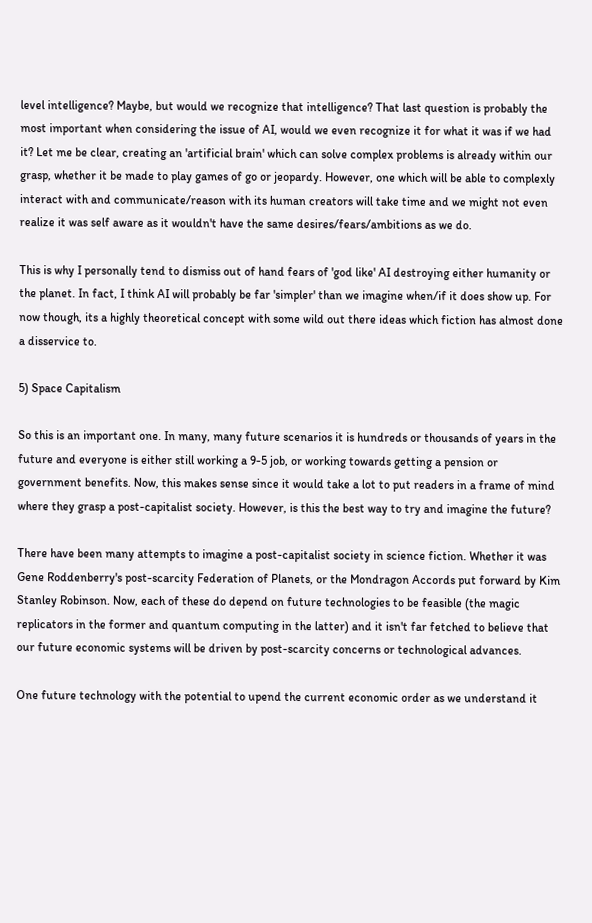level intelligence? Maybe, but would we recognize that intelligence? That last question is probably the most important when considering the issue of AI, would we even recognize it for what it was if we had it? Let me be clear, creating an 'artificial brain' which can solve complex problems is already within our grasp, whether it be made to play games of go or jeopardy. However, one which will be able to complexly interact with and communicate/reason with its human creators will take time and we might not even realize it was self aware as it wouldn't have the same desires/fears/ambitions as we do.

This is why I personally tend to dismiss out of hand fears of 'god like' AI destroying either humanity or the planet. In fact, I think AI will probably be far 'simpler' than we imagine when/if it does show up. For now though, its a highly theoretical concept with some wild out there ideas which fiction has almost done a disservice to.

5) Space Capitalism

So this is an important one. In many, many future scenarios it is hundreds or thousands of years in the future and everyone is either still working a 9-5 job, or working towards getting a pension or government benefits. Now, this makes sense since it would take a lot to put readers in a frame of mind where they grasp a post-capitalist society. However, is this the best way to try and imagine the future?

There have been many attempts to imagine a post-capitalist society in science fiction. Whether it was Gene Roddenberry's post-scarcity Federation of Planets, or the Mondragon Accords put forward by Kim Stanley Robinson. Now, each of these do depend on future technologies to be feasible (the magic replicators in the former and quantum computing in the latter) and it isn't far fetched to believe that our future economic systems will be driven by post-scarcity concerns or technological advances.

One future technology with the potential to upend the current economic order as we understand it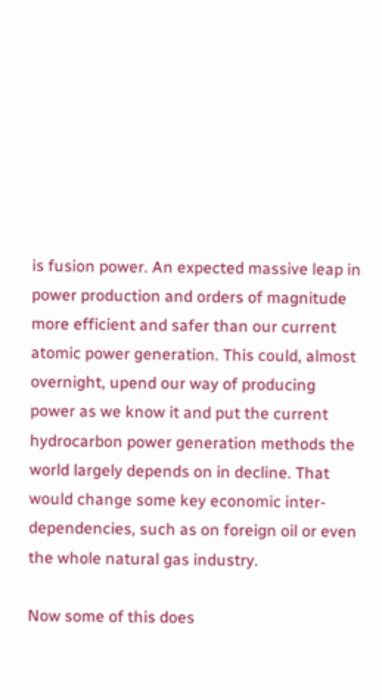is fusion power. An expected massive leap in power production and orders of magnitude more efficient and safer than our current atomic power generation. This could, almost overnight, upend our way of producing power as we know it and put the current hydrocarbon power generation methods the world largely depends on in decline. That would change some key economic inter-dependencies, such as on foreign oil or even the whole natural gas industry.

Now some of this does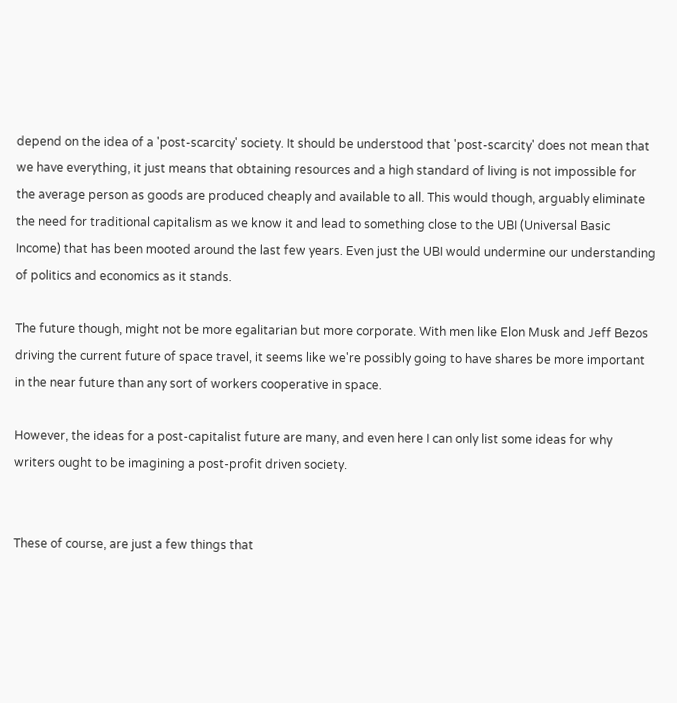depend on the idea of a 'post-scarcity' society. It should be understood that 'post-scarcity' does not mean that we have everything, it just means that obtaining resources and a high standard of living is not impossible for the average person as goods are produced cheaply and available to all. This would though, arguably eliminate the need for traditional capitalism as we know it and lead to something close to the UBI (Universal Basic Income) that has been mooted around the last few years. Even just the UBI would undermine our understanding of politics and economics as it stands.

The future though, might not be more egalitarian but more corporate. With men like Elon Musk and Jeff Bezos driving the current future of space travel, it seems like we're possibly going to have shares be more important in the near future than any sort of workers cooperative in space.

However, the ideas for a post-capitalist future are many, and even here I can only list some ideas for why writers ought to be imagining a post-profit driven society.


These of course, are just a few things that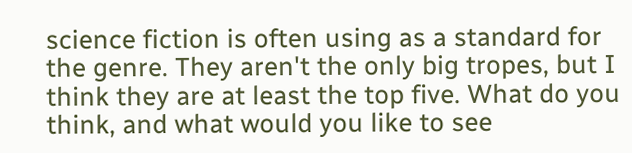science fiction is often using as a standard for the genre. They aren't the only big tropes, but I think they are at least the top five. What do you think, and what would you like to see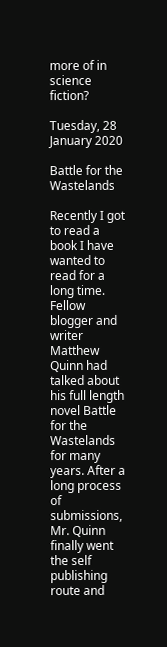more of in science fiction?

Tuesday, 28 January 2020

Battle for the Wastelands

Recently I got to read a book I have wanted to read for a long time. Fellow blogger and writer Matthew Quinn had talked about his full length novel Battle for the Wastelands for many years. After a long process of submissions, Mr. Quinn finally went the self publishing route and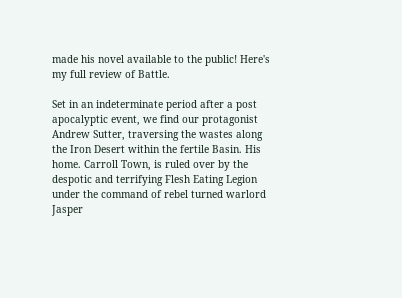made his novel available to the public! Here's my full review of Battle.

Set in an indeterminate period after a post apocalyptic event, we find our protagonist Andrew Sutter, traversing the wastes along the Iron Desert within the fertile Basin. His home. Carroll Town, is ruled over by the despotic and terrifying Flesh Eating Legion under the command of rebel turned warlord Jasper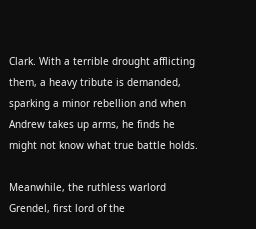Clark. With a terrible drought afflicting them, a heavy tribute is demanded, sparking a minor rebellion and when Andrew takes up arms, he finds he might not know what true battle holds.

Meanwhile, the ruthless warlord Grendel, first lord of the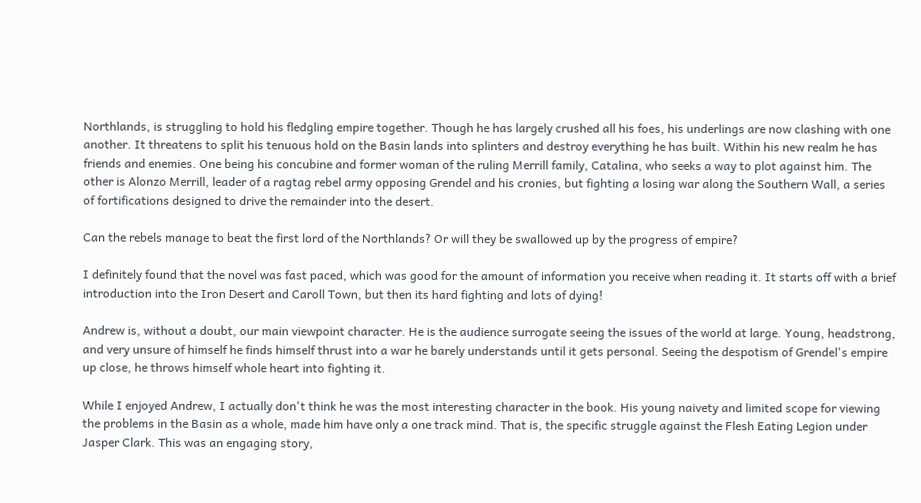Northlands, is struggling to hold his fledgling empire together. Though he has largely crushed all his foes, his underlings are now clashing with one another. It threatens to split his tenuous hold on the Basin lands into splinters and destroy everything he has built. Within his new realm he has friends and enemies. One being his concubine and former woman of the ruling Merrill family, Catalina, who seeks a way to plot against him. The other is Alonzo Merrill, leader of a ragtag rebel army opposing Grendel and his cronies, but fighting a losing war along the Southern Wall, a series of fortifications designed to drive the remainder into the desert.

Can the rebels manage to beat the first lord of the Northlands? Or will they be swallowed up by the progress of empire?

I definitely found that the novel was fast paced, which was good for the amount of information you receive when reading it. It starts off with a brief introduction into the Iron Desert and Caroll Town, but then its hard fighting and lots of dying!

Andrew is, without a doubt, our main viewpoint character. He is the audience surrogate seeing the issues of the world at large. Young, headstrong, and very unsure of himself he finds himself thrust into a war he barely understands until it gets personal. Seeing the despotism of Grendel's empire up close, he throws himself whole heart into fighting it.

While I enjoyed Andrew, I actually don't think he was the most interesting character in the book. His young naivety and limited scope for viewing the problems in the Basin as a whole, made him have only a one track mind. That is, the specific struggle against the Flesh Eating Legion under Jasper Clark. This was an engaging story,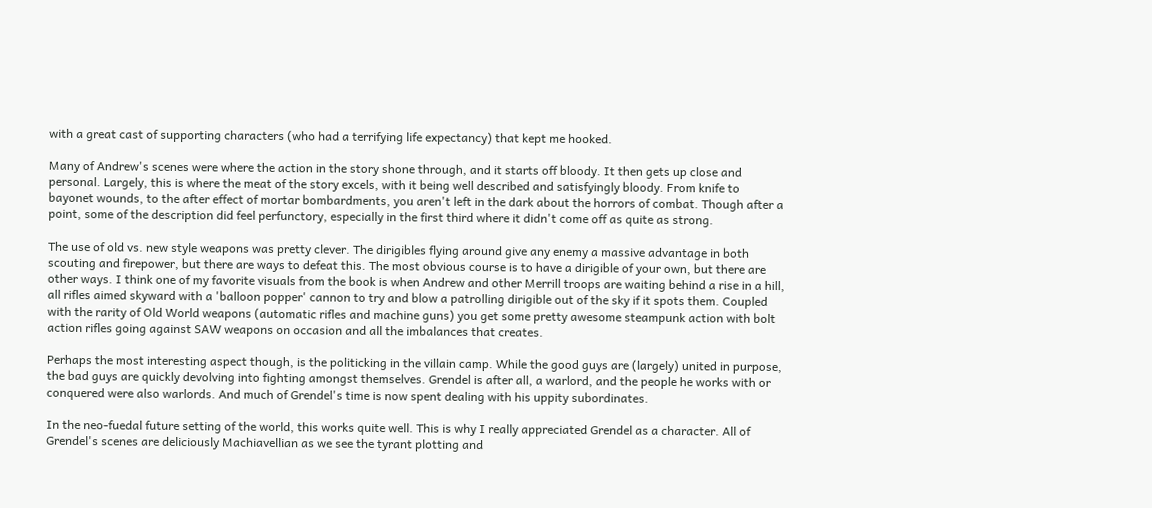with a great cast of supporting characters (who had a terrifying life expectancy) that kept me hooked.

Many of Andrew's scenes were where the action in the story shone through, and it starts off bloody. It then gets up close and personal. Largely, this is where the meat of the story excels, with it being well described and satisfyingly bloody. From knife to bayonet wounds, to the after effect of mortar bombardments, you aren't left in the dark about the horrors of combat. Though after a point, some of the description did feel perfunctory, especially in the first third where it didn't come off as quite as strong.

The use of old vs. new style weapons was pretty clever. The dirigibles flying around give any enemy a massive advantage in both scouting and firepower, but there are ways to defeat this. The most obvious course is to have a dirigible of your own, but there are other ways. I think one of my favorite visuals from the book is when Andrew and other Merrill troops are waiting behind a rise in a hill, all rifles aimed skyward with a 'balloon popper' cannon to try and blow a patrolling dirigible out of the sky if it spots them. Coupled with the rarity of Old World weapons (automatic rifles and machine guns) you get some pretty awesome steampunk action with bolt action rifles going against SAW weapons on occasion and all the imbalances that creates.

Perhaps the most interesting aspect though, is the politicking in the villain camp. While the good guys are (largely) united in purpose, the bad guys are quickly devolving into fighting amongst themselves. Grendel is after all, a warlord, and the people he works with or conquered were also warlords. And much of Grendel's time is now spent dealing with his uppity subordinates.

In the neo-fuedal future setting of the world, this works quite well. This is why I really appreciated Grendel as a character. All of Grendel's scenes are deliciously Machiavellian as we see the tyrant plotting and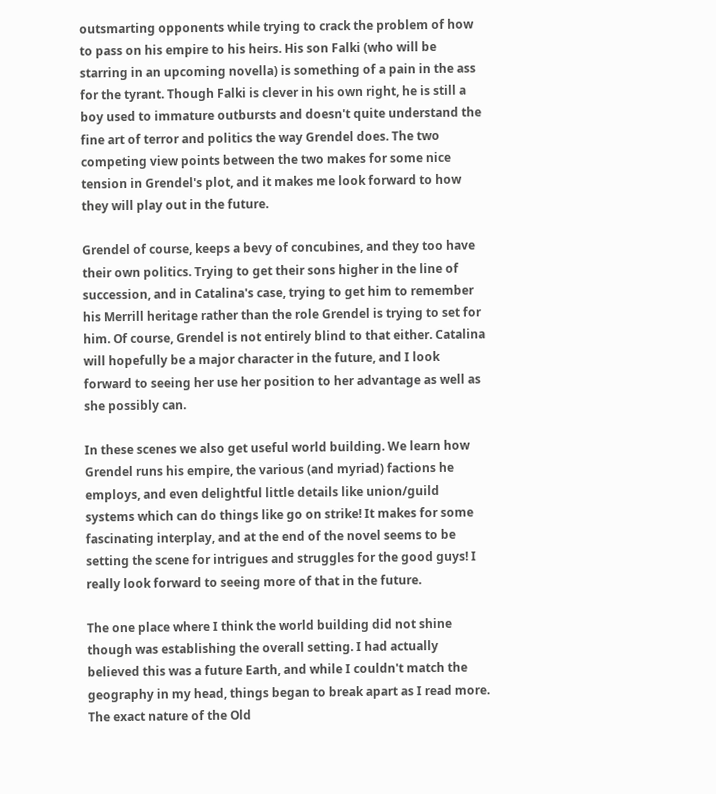outsmarting opponents while trying to crack the problem of how to pass on his empire to his heirs. His son Falki (who will be starring in an upcoming novella) is something of a pain in the ass for the tyrant. Though Falki is clever in his own right, he is still a boy used to immature outbursts and doesn't quite understand the fine art of terror and politics the way Grendel does. The two competing view points between the two makes for some nice tension in Grendel's plot, and it makes me look forward to how they will play out in the future.

Grendel of course, keeps a bevy of concubines, and they too have their own politics. Trying to get their sons higher in the line of succession, and in Catalina's case, trying to get him to remember his Merrill heritage rather than the role Grendel is trying to set for him. Of course, Grendel is not entirely blind to that either. Catalina will hopefully be a major character in the future, and I look forward to seeing her use her position to her advantage as well as she possibly can.

In these scenes we also get useful world building. We learn how Grendel runs his empire, the various (and myriad) factions he employs, and even delightful little details like union/guild systems which can do things like go on strike! It makes for some fascinating interplay, and at the end of the novel seems to be setting the scene for intrigues and struggles for the good guys! I really look forward to seeing more of that in the future.

The one place where I think the world building did not shine though was establishing the overall setting. I had actually believed this was a future Earth, and while I couldn't match the geography in my head, things began to break apart as I read more. The exact nature of the Old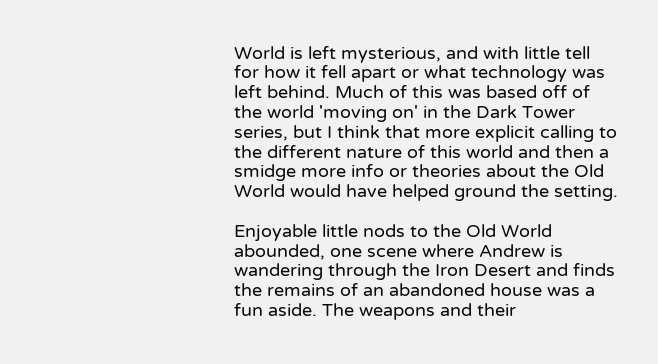World is left mysterious, and with little tell for how it fell apart or what technology was left behind. Much of this was based off of the world 'moving on' in the Dark Tower series, but I think that more explicit calling to the different nature of this world and then a smidge more info or theories about the Old World would have helped ground the setting.

Enjoyable little nods to the Old World abounded, one scene where Andrew is wandering through the Iron Desert and finds the remains of an abandoned house was a fun aside. The weapons and their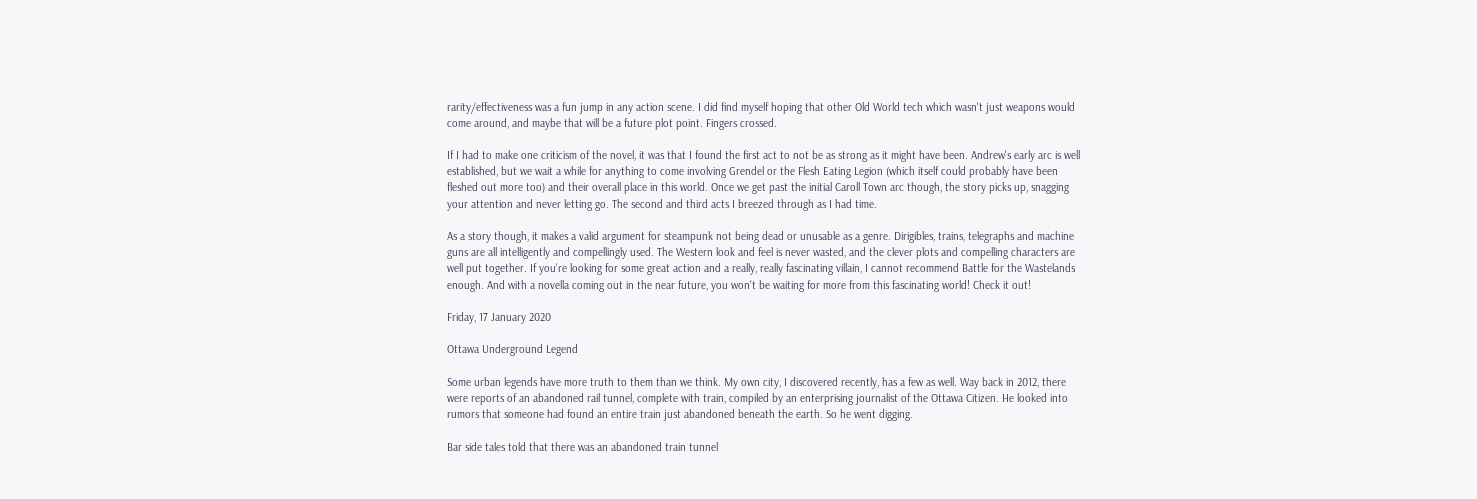rarity/effectiveness was a fun jump in any action scene. I did find myself hoping that other Old World tech which wasn't just weapons would come around, and maybe that will be a future plot point. Fingers crossed.

If I had to make one criticism of the novel, it was that I found the first act to not be as strong as it might have been. Andrew's early arc is well established, but we wait a while for anything to come involving Grendel or the Flesh Eating Legion (which itself could probably have been fleshed out more too) and their overall place in this world. Once we get past the initial Caroll Town arc though, the story picks up, snagging your attention and never letting go. The second and third acts I breezed through as I had time.

As a story though, it makes a valid argument for steampunk not being dead or unusable as a genre. Dirigibles, trains, telegraphs and machine guns are all intelligently and compellingly used. The Western look and feel is never wasted, and the clever plots and compelling characters are well put together. If you're looking for some great action and a really, really fascinating villain, I cannot recommend Battle for the Wastelands enough. And with a novella coming out in the near future, you won't be waiting for more from this fascinating world! Check it out!

Friday, 17 January 2020

Ottawa Underground Legend

Some urban legends have more truth to them than we think. My own city, I discovered recently, has a few as well. Way back in 2012, there were reports of an abandoned rail tunnel, complete with train, compiled by an enterprising journalist of the Ottawa Citizen. He looked into rumors that someone had found an entire train just abandoned beneath the earth. So he went digging.

Bar side tales told that there was an abandoned train tunnel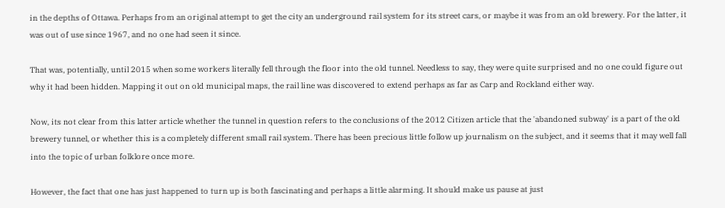in the depths of Ottawa. Perhaps from an original attempt to get the city an underground rail system for its street cars, or maybe it was from an old brewery. For the latter, it was out of use since 1967, and no one had seen it since.

That was, potentially, until 2015 when some workers literally fell through the floor into the old tunnel. Needless to say, they were quite surprised and no one could figure out why it had been hidden. Mapping it out on old municipal maps, the rail line was discovered to extend perhaps as far as Carp and Rockland either way.

Now, its not clear from this latter article whether the tunnel in question refers to the conclusions of the 2012 Citizen article that the 'abandoned subway' is a part of the old brewery tunnel, or whether this is a completely different small rail system. There has been precious little follow up journalism on the subject, and it seems that it may well fall into the topic of urban folklore once more.

However, the fact that one has just happened to turn up is both fascinating and perhaps a little alarming. It should make us pause at just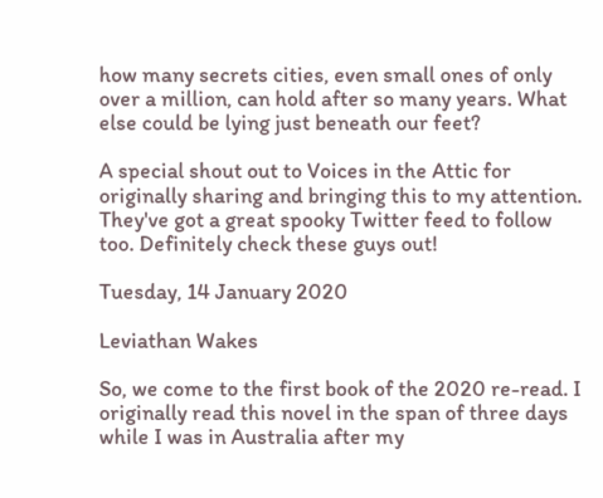how many secrets cities, even small ones of only over a million, can hold after so many years. What else could be lying just beneath our feet?

A special shout out to Voices in the Attic for originally sharing and bringing this to my attention. They've got a great spooky Twitter feed to follow too. Definitely check these guys out!

Tuesday, 14 January 2020

Leviathan Wakes

So, we come to the first book of the 2020 re-read. I originally read this novel in the span of three days while I was in Australia after my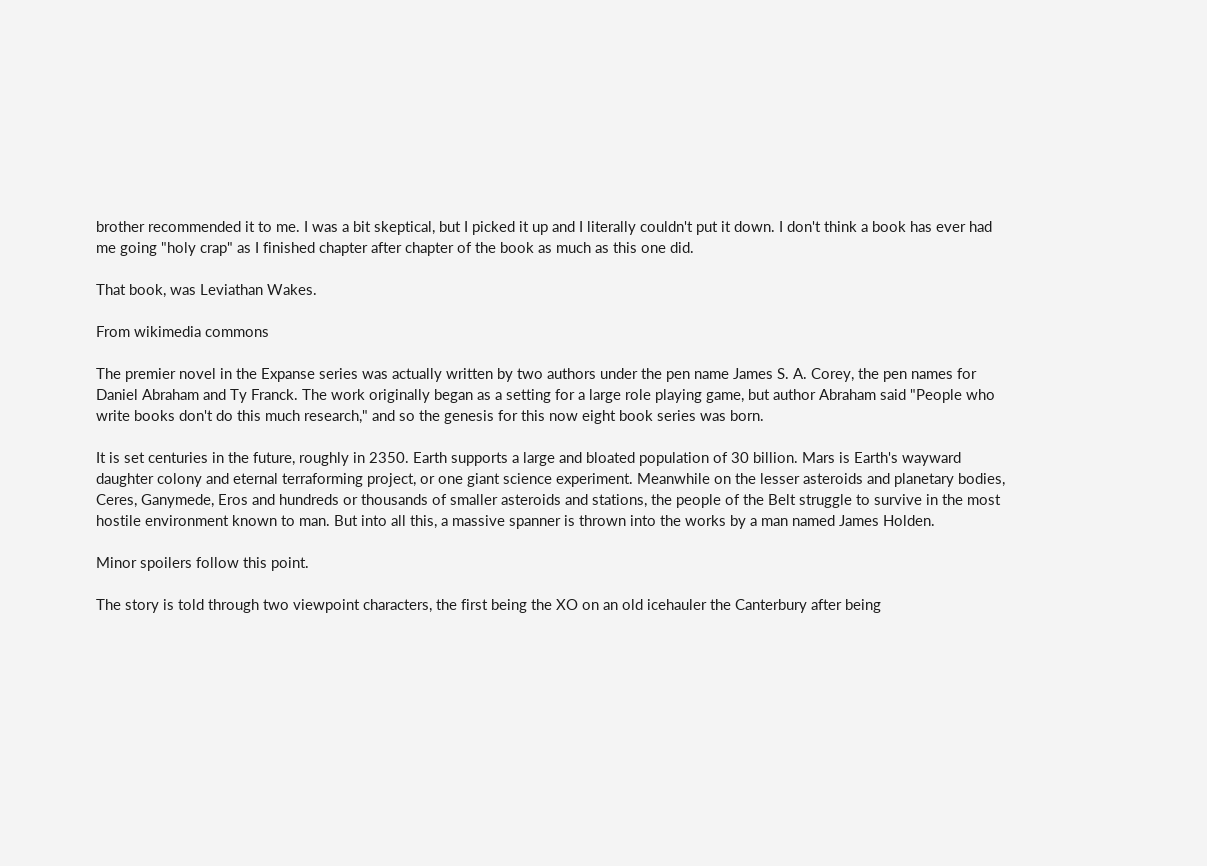brother recommended it to me. I was a bit skeptical, but I picked it up and I literally couldn't put it down. I don't think a book has ever had me going "holy crap" as I finished chapter after chapter of the book as much as this one did.

That book, was Leviathan Wakes.

From wikimedia commons

The premier novel in the Expanse series was actually written by two authors under the pen name James S. A. Corey, the pen names for Daniel Abraham and Ty Franck. The work originally began as a setting for a large role playing game, but author Abraham said "People who write books don't do this much research," and so the genesis for this now eight book series was born.

It is set centuries in the future, roughly in 2350. Earth supports a large and bloated population of 30 billion. Mars is Earth's wayward daughter colony and eternal terraforming project, or one giant science experiment. Meanwhile on the lesser asteroids and planetary bodies, Ceres, Ganymede, Eros and hundreds or thousands of smaller asteroids and stations, the people of the Belt struggle to survive in the most hostile environment known to man. But into all this, a massive spanner is thrown into the works by a man named James Holden.

Minor spoilers follow this point.

The story is told through two viewpoint characters, the first being the XO on an old icehauler the Canterbury after being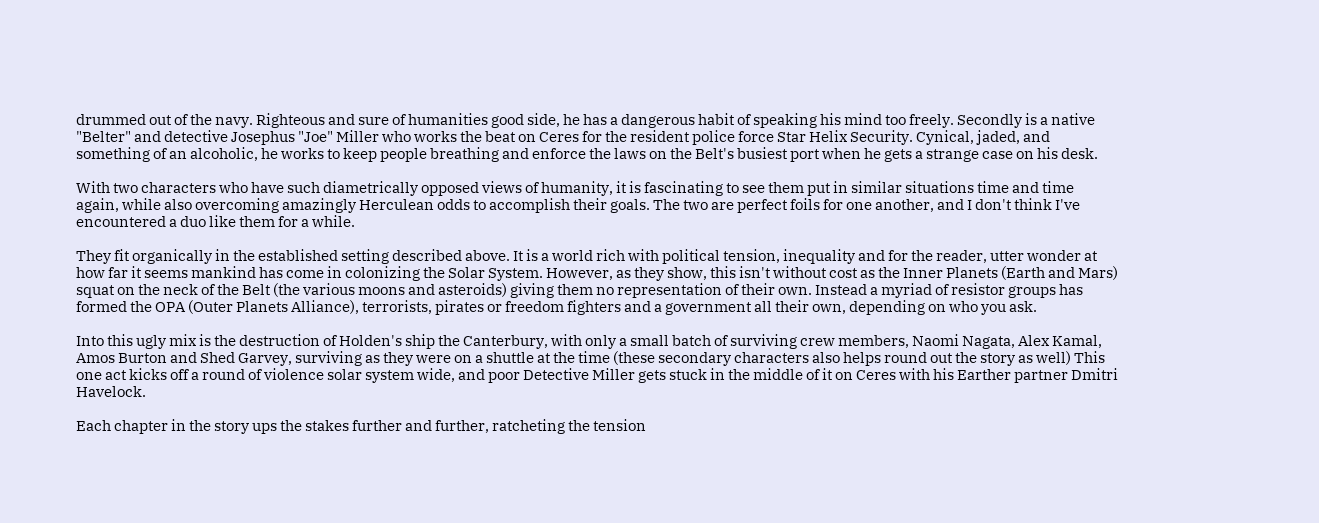drummed out of the navy. Righteous and sure of humanities good side, he has a dangerous habit of speaking his mind too freely. Secondly is a native "Belter" and detective Josephus "Joe" Miller who works the beat on Ceres for the resident police force Star Helix Security. Cynical, jaded, and something of an alcoholic, he works to keep people breathing and enforce the laws on the Belt's busiest port when he gets a strange case on his desk.

With two characters who have such diametrically opposed views of humanity, it is fascinating to see them put in similar situations time and time again, while also overcoming amazingly Herculean odds to accomplish their goals. The two are perfect foils for one another, and I don't think I've encountered a duo like them for a while.

They fit organically in the established setting described above. It is a world rich with political tension, inequality and for the reader, utter wonder at how far it seems mankind has come in colonizing the Solar System. However, as they show, this isn't without cost as the Inner Planets (Earth and Mars) squat on the neck of the Belt (the various moons and asteroids) giving them no representation of their own. Instead a myriad of resistor groups has formed the OPA (Outer Planets Alliance), terrorists, pirates or freedom fighters and a government all their own, depending on who you ask.

Into this ugly mix is the destruction of Holden's ship the Canterbury, with only a small batch of surviving crew members, Naomi Nagata, Alex Kamal, Amos Burton and Shed Garvey, surviving as they were on a shuttle at the time (these secondary characters also helps round out the story as well) This one act kicks off a round of violence solar system wide, and poor Detective Miller gets stuck in the middle of it on Ceres with his Earther partner Dmitri Havelock.

Each chapter in the story ups the stakes further and further, ratcheting the tension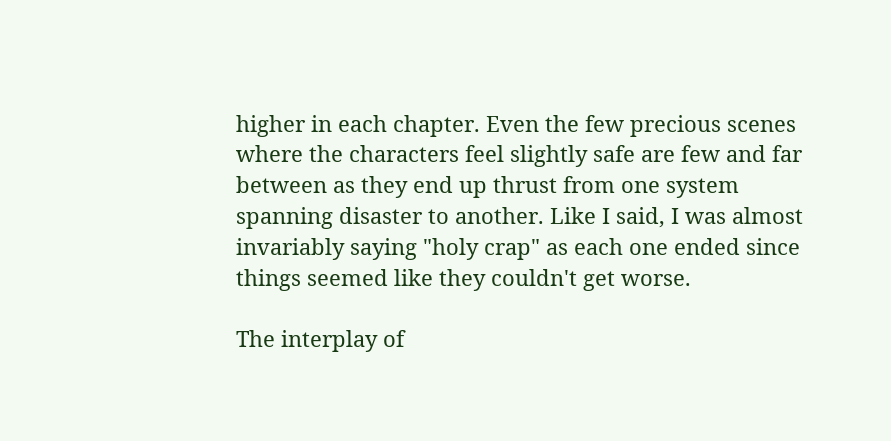higher in each chapter. Even the few precious scenes where the characters feel slightly safe are few and far between as they end up thrust from one system spanning disaster to another. Like I said, I was almost invariably saying "holy crap" as each one ended since things seemed like they couldn't get worse.

The interplay of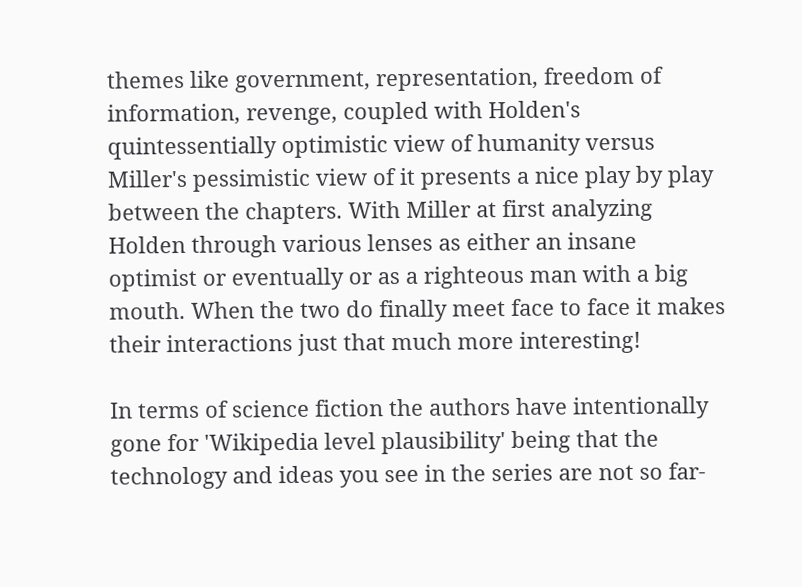themes like government, representation, freedom of information, revenge, coupled with Holden's quintessentially optimistic view of humanity versus Miller's pessimistic view of it presents a nice play by play between the chapters. With Miller at first analyzing Holden through various lenses as either an insane optimist or eventually or as a righteous man with a big mouth. When the two do finally meet face to face it makes their interactions just that much more interesting!

In terms of science fiction the authors have intentionally gone for 'Wikipedia level plausibility' being that the technology and ideas you see in the series are not so far-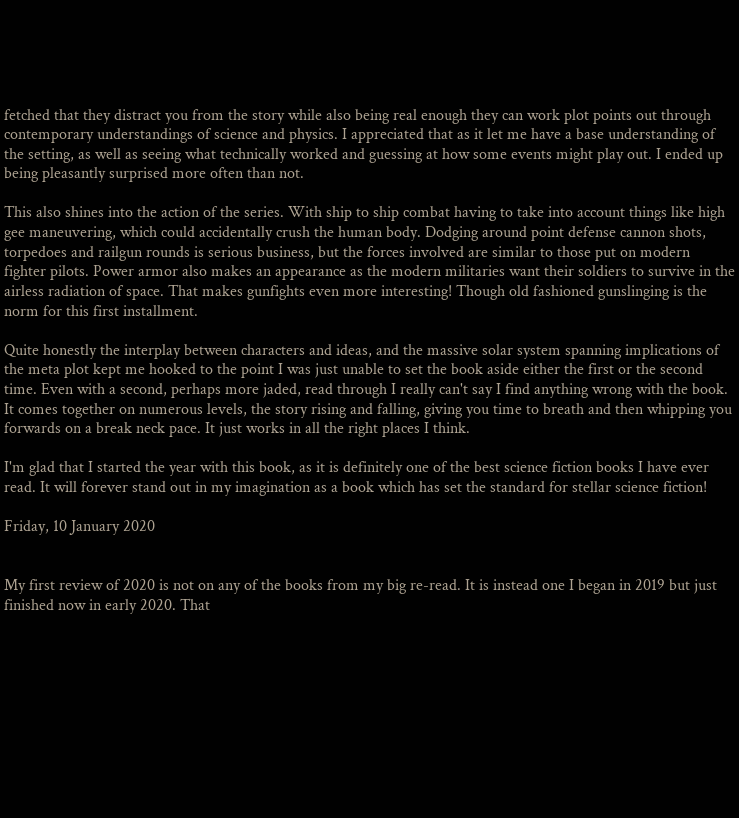fetched that they distract you from the story while also being real enough they can work plot points out through contemporary understandings of science and physics. I appreciated that as it let me have a base understanding of the setting, as well as seeing what technically worked and guessing at how some events might play out. I ended up being pleasantly surprised more often than not.

This also shines into the action of the series. With ship to ship combat having to take into account things like high gee maneuvering, which could accidentally crush the human body. Dodging around point defense cannon shots, torpedoes and railgun rounds is serious business, but the forces involved are similar to those put on modern fighter pilots. Power armor also makes an appearance as the modern militaries want their soldiers to survive in the airless radiation of space. That makes gunfights even more interesting! Though old fashioned gunslinging is the norm for this first installment.

Quite honestly the interplay between characters and ideas, and the massive solar system spanning implications of the meta plot kept me hooked to the point I was just unable to set the book aside either the first or the second time. Even with a second, perhaps more jaded, read through I really can't say I find anything wrong with the book. It comes together on numerous levels, the story rising and falling, giving you time to breath and then whipping you forwards on a break neck pace. It just works in all the right places I think.

I'm glad that I started the year with this book, as it is definitely one of the best science fiction books I have ever read. It will forever stand out in my imagination as a book which has set the standard for stellar science fiction!

Friday, 10 January 2020


My first review of 2020 is not on any of the books from my big re-read. It is instead one I began in 2019 but just finished now in early 2020. That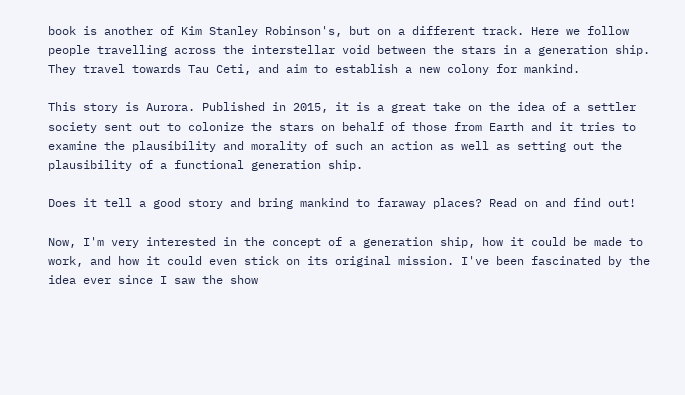book is another of Kim Stanley Robinson's, but on a different track. Here we follow people travelling across the interstellar void between the stars in a generation ship. They travel towards Tau Ceti, and aim to establish a new colony for mankind.

This story is Aurora. Published in 2015, it is a great take on the idea of a settler society sent out to colonize the stars on behalf of those from Earth and it tries to examine the plausibility and morality of such an action as well as setting out the plausibility of a functional generation ship.

Does it tell a good story and bring mankind to faraway places? Read on and find out!

Now, I'm very interested in the concept of a generation ship, how it could be made to work, and how it could even stick on its original mission. I've been fascinated by the idea ever since I saw the show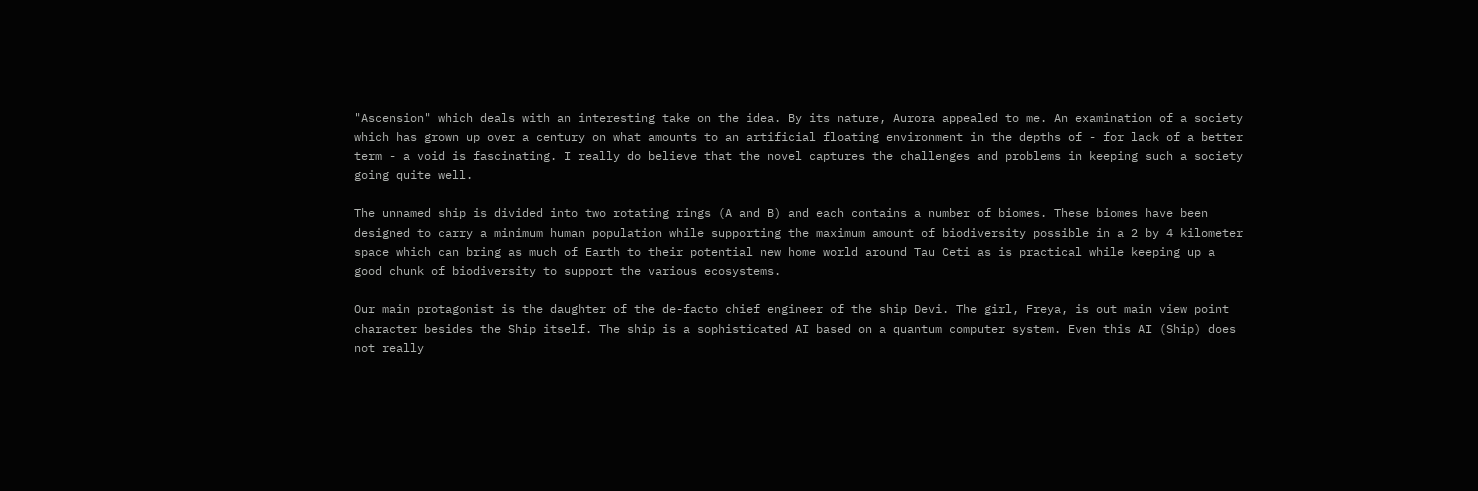"Ascension" which deals with an interesting take on the idea. By its nature, Aurora appealed to me. An examination of a society which has grown up over a century on what amounts to an artificial floating environment in the depths of - for lack of a better term - a void is fascinating. I really do believe that the novel captures the challenges and problems in keeping such a society going quite well.

The unnamed ship is divided into two rotating rings (A and B) and each contains a number of biomes. These biomes have been designed to carry a minimum human population while supporting the maximum amount of biodiversity possible in a 2 by 4 kilometer space which can bring as much of Earth to their potential new home world around Tau Ceti as is practical while keeping up a good chunk of biodiversity to support the various ecosystems.

Our main protagonist is the daughter of the de-facto chief engineer of the ship Devi. The girl, Freya, is out main view point character besides the Ship itself. The ship is a sophisticated AI based on a quantum computer system. Even this AI (Ship) does not really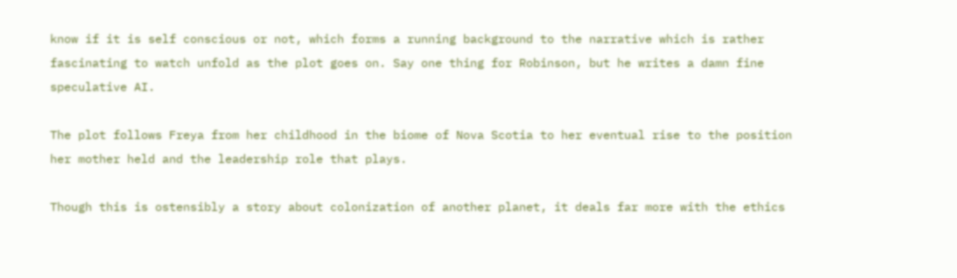know if it is self conscious or not, which forms a running background to the narrative which is rather fascinating to watch unfold as the plot goes on. Say one thing for Robinson, but he writes a damn fine speculative AI.

The plot follows Freya from her childhood in the biome of Nova Scotia to her eventual rise to the position her mother held and the leadership role that plays.

Though this is ostensibly a story about colonization of another planet, it deals far more with the ethics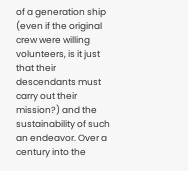of a generation ship (even if the original crew were willing volunteers, is it just that their descendants must carry out their mission?) and the sustainability of such an endeavor. Over a century into the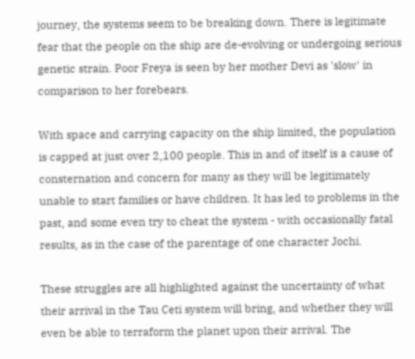journey, the systems seem to be breaking down. There is legitimate fear that the people on the ship are de-evolving or undergoing serious genetic strain. Poor Freya is seen by her mother Devi as 'slow' in comparison to her forebears.

With space and carrying capacity on the ship limited, the population is capped at just over 2,100 people. This in and of itself is a cause of consternation and concern for many as they will be legitimately unable to start families or have children. It has led to problems in the past, and some even try to cheat the system - with occasionally fatal results, as in the case of the parentage of one character Jochi.

These struggles are all highlighted against the uncertainty of what their arrival in the Tau Ceti system will bring, and whether they will even be able to terraform the planet upon their arrival. The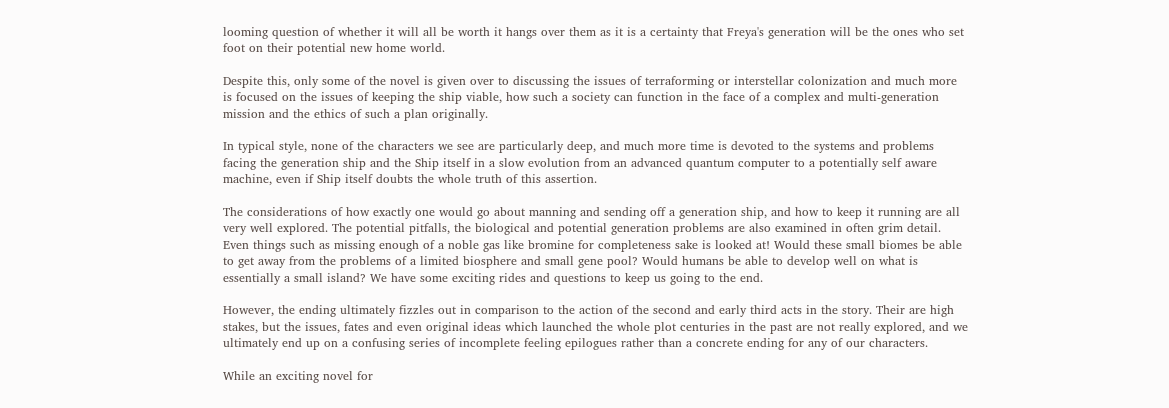looming question of whether it will all be worth it hangs over them as it is a certainty that Freya's generation will be the ones who set foot on their potential new home world.

Despite this, only some of the novel is given over to discussing the issues of terraforming or interstellar colonization and much more is focused on the issues of keeping the ship viable, how such a society can function in the face of a complex and multi-generation mission and the ethics of such a plan originally.

In typical style, none of the characters we see are particularly deep, and much more time is devoted to the systems and problems facing the generation ship and the Ship itself in a slow evolution from an advanced quantum computer to a potentially self aware machine, even if Ship itself doubts the whole truth of this assertion.

The considerations of how exactly one would go about manning and sending off a generation ship, and how to keep it running are all very well explored. The potential pitfalls, the biological and potential generation problems are also examined in often grim detail. Even things such as missing enough of a noble gas like bromine for completeness sake is looked at! Would these small biomes be able to get away from the problems of a limited biosphere and small gene pool? Would humans be able to develop well on what is essentially a small island? We have some exciting rides and questions to keep us going to the end.

However, the ending ultimately fizzles out in comparison to the action of the second and early third acts in the story. Their are high stakes, but the issues, fates and even original ideas which launched the whole plot centuries in the past are not really explored, and we ultimately end up on a confusing series of incomplete feeling epilogues rather than a concrete ending for any of our characters.

While an exciting novel for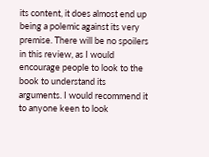its content, it does almost end up being a polemic against its very premise. There will be no spoilers in this review, as I would encourage people to look to the book to understand its arguments. I would recommend it to anyone keen to look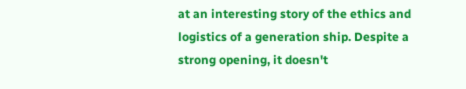at an interesting story of the ethics and logistics of a generation ship. Despite a strong opening, it doesn't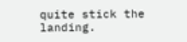quite stick the landing.